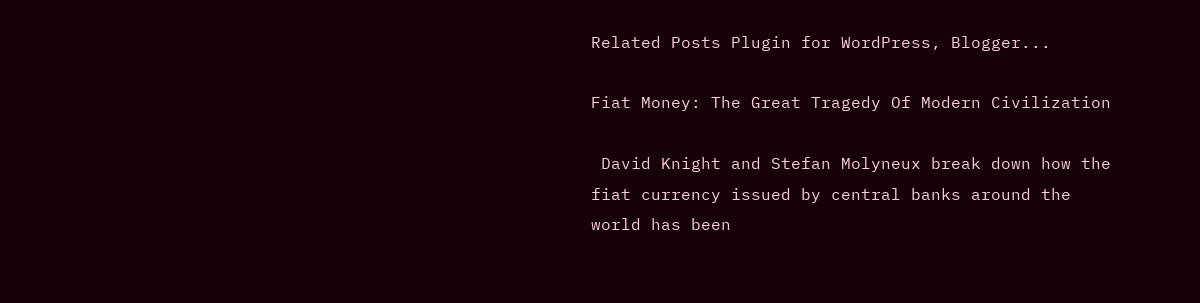Related Posts Plugin for WordPress, Blogger...

Fiat Money: The Great Tragedy Of Modern Civilization

 David Knight and Stefan Molyneux break down how the fiat currency issued by central banks around the world has been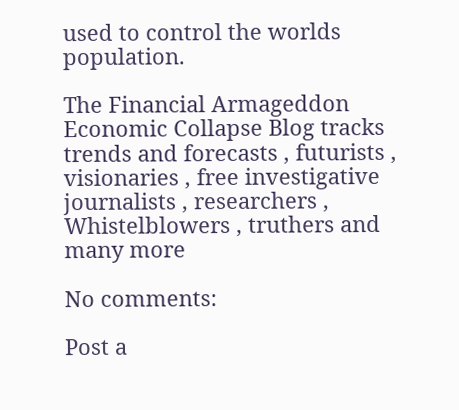used to control the worlds population.

The Financial Armageddon Economic Collapse Blog tracks trends and forecasts , futurists , visionaries , free investigative journalists , researchers , Whistelblowers , truthers and many more

No comments:

Post a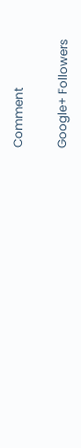Comment

Google+ Followers